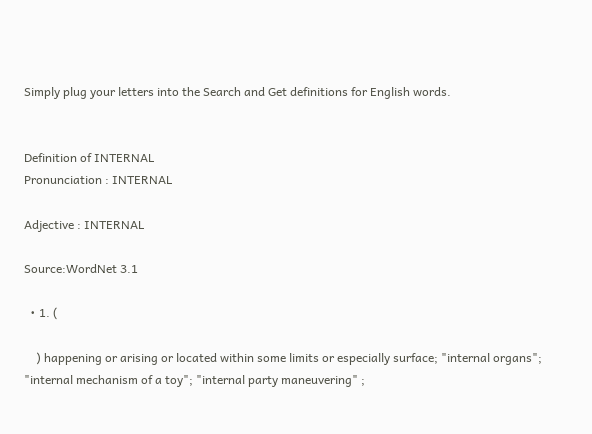Simply plug your letters into the Search and Get definitions for English words.


Definition of INTERNAL
Pronunciation : INTERNAL

Adjective : INTERNAL

Source:WordNet 3.1

  • 1. (

    ) happening or arising or located within some limits or especially surface; "internal organs"; "internal mechanism of a toy"; "internal party maneuvering" ;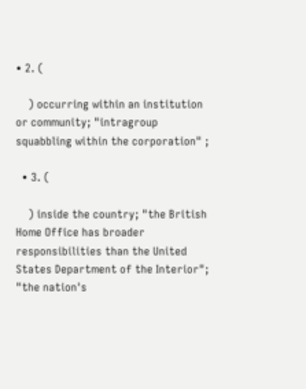• 2. (

    ) occurring within an institution or community; "intragroup squabbling within the corporation" ;

  • 3. (

    ) inside the country; "the British Home Office has broader responsibilities than the United States Department of the Interior"; "the nation's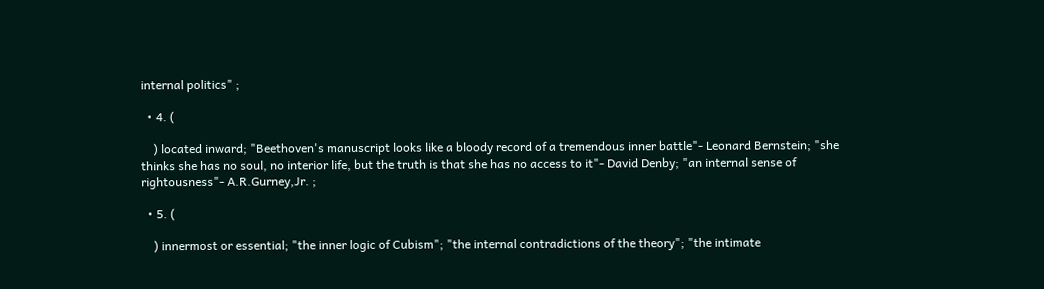internal politics" ;

  • 4. (

    ) located inward; "Beethoven's manuscript looks like a bloody record of a tremendous inner battle"- Leonard Bernstein; "she thinks she has no soul, no interior life, but the truth is that she has no access to it"- David Denby; "an internal sense of rightousness"- A.R.Gurney,Jr. ;

  • 5. (

    ) innermost or essential; "the inner logic of Cubism"; "the internal contradictions of the theory"; "the intimate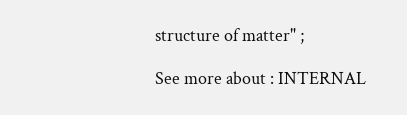structure of matter" ;

See more about : INTERNAL